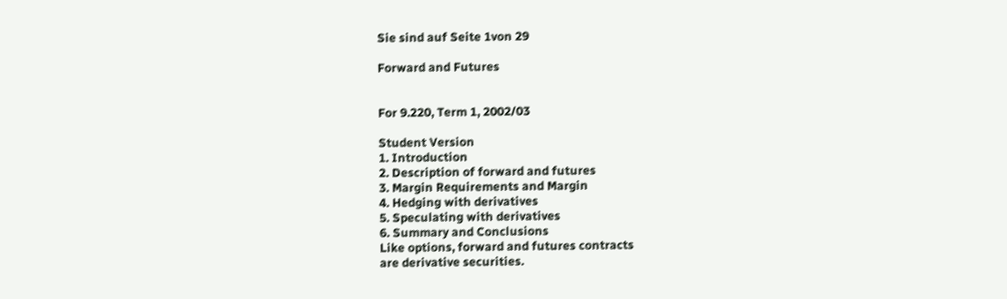Sie sind auf Seite 1von 29

Forward and Futures


For 9.220, Term 1, 2002/03

Student Version
1. Introduction
2. Description of forward and futures
3. Margin Requirements and Margin
4. Hedging with derivatives
5. Speculating with derivatives
6. Summary and Conclusions
Like options, forward and futures contracts
are derivative securities.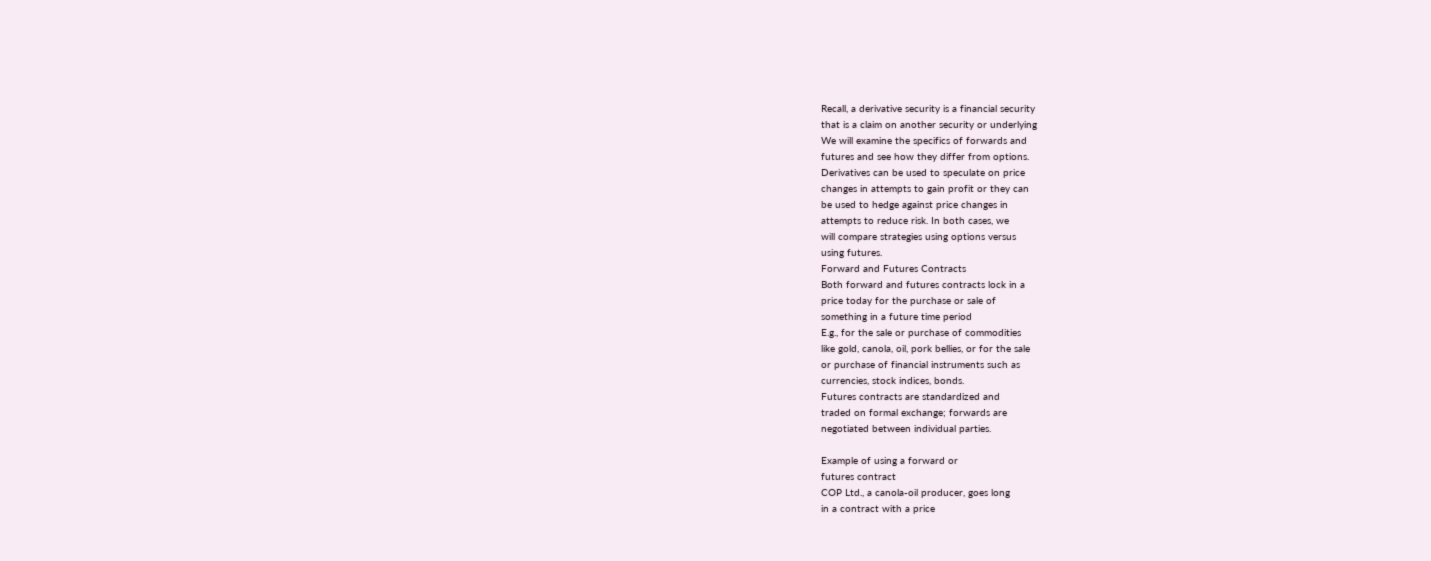Recall, a derivative security is a financial security
that is a claim on another security or underlying
We will examine the specifics of forwards and
futures and see how they differ from options.
Derivatives can be used to speculate on price
changes in attempts to gain profit or they can
be used to hedge against price changes in
attempts to reduce risk. In both cases, we
will compare strategies using options versus
using futures.
Forward and Futures Contracts
Both forward and futures contracts lock in a
price today for the purchase or sale of
something in a future time period
E.g., for the sale or purchase of commodities
like gold, canola, oil, pork bellies, or for the sale
or purchase of financial instruments such as
currencies, stock indices, bonds.
Futures contracts are standardized and
traded on formal exchange; forwards are
negotiated between individual parties.

Example of using a forward or
futures contract
COP Ltd., a canola-oil producer, goes long
in a contract with a price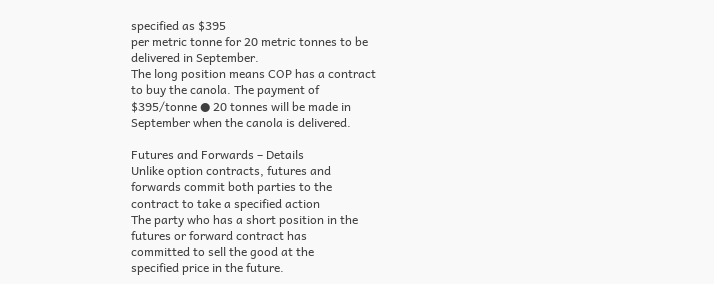specified as $395
per metric tonne for 20 metric tonnes to be
delivered in September.
The long position means COP has a contract
to buy the canola. The payment of
$395/tonne ● 20 tonnes will be made in
September when the canola is delivered.

Futures and Forwards – Details
Unlike option contracts, futures and
forwards commit both parties to the
contract to take a specified action
The party who has a short position in the
futures or forward contract has
committed to sell the good at the
specified price in the future.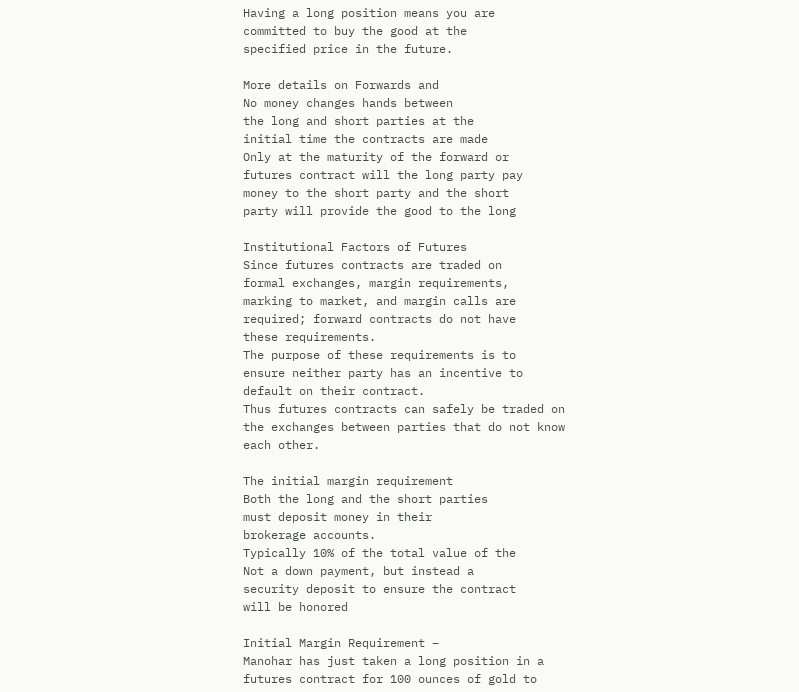Having a long position means you are
committed to buy the good at the
specified price in the future.

More details on Forwards and
No money changes hands between
the long and short parties at the
initial time the contracts are made
Only at the maturity of the forward or
futures contract will the long party pay
money to the short party and the short
party will provide the good to the long

Institutional Factors of Futures
Since futures contracts are traded on
formal exchanges, margin requirements,
marking to market, and margin calls are
required; forward contracts do not have
these requirements.
The purpose of these requirements is to
ensure neither party has an incentive to
default on their contract.
Thus futures contracts can safely be traded on
the exchanges between parties that do not know
each other.

The initial margin requirement
Both the long and the short parties
must deposit money in their
brokerage accounts.
Typically 10% of the total value of the
Not a down payment, but instead a
security deposit to ensure the contract
will be honored

Initial Margin Requirement –
Manohar has just taken a long position in a
futures contract for 100 ounces of gold to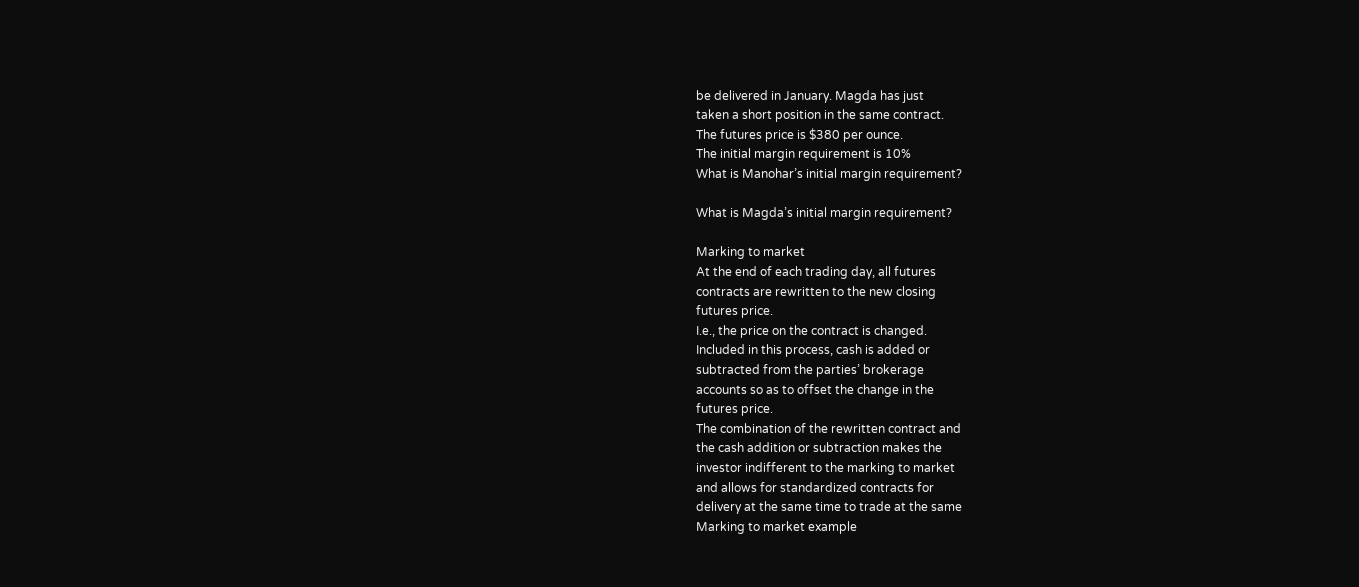be delivered in January. Magda has just
taken a short position in the same contract.
The futures price is $380 per ounce.
The initial margin requirement is 10%
What is Manohar’s initial margin requirement?

What is Magda’s initial margin requirement?

Marking to market
At the end of each trading day, all futures
contracts are rewritten to the new closing
futures price.
I.e., the price on the contract is changed.
Included in this process, cash is added or
subtracted from the parties’ brokerage
accounts so as to offset the change in the
futures price.
The combination of the rewritten contract and
the cash addition or subtraction makes the
investor indifferent to the marking to market
and allows for standardized contracts for
delivery at the same time to trade at the same
Marking to market example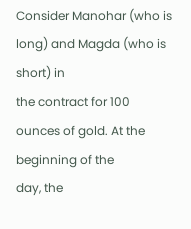Consider Manohar (who is long) and Magda (who is short) in
the contract for 100 ounces of gold. At the beginning of the
day, the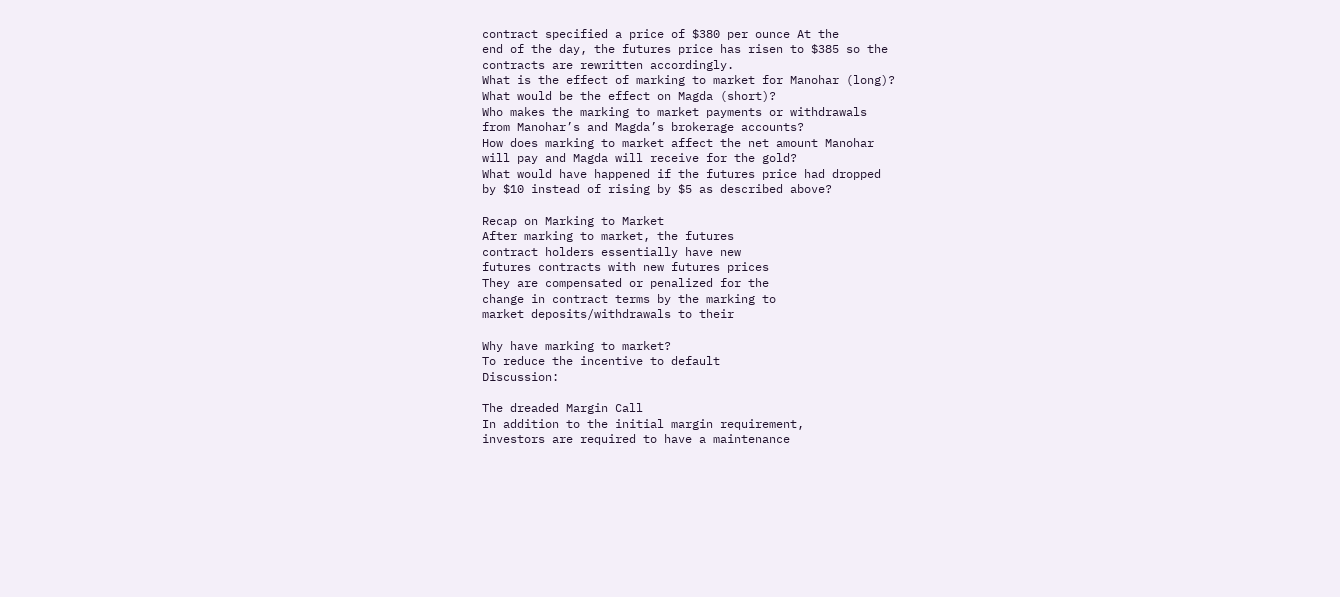contract specified a price of $380 per ounce At the
end of the day, the futures price has risen to $385 so the
contracts are rewritten accordingly.
What is the effect of marking to market for Manohar (long)?
What would be the effect on Magda (short)?
Who makes the marking to market payments or withdrawals
from Manohar’s and Magda’s brokerage accounts?
How does marking to market affect the net amount Manohar
will pay and Magda will receive for the gold?
What would have happened if the futures price had dropped
by $10 instead of rising by $5 as described above?

Recap on Marking to Market
After marking to market, the futures
contract holders essentially have new
futures contracts with new futures prices
They are compensated or penalized for the
change in contract terms by the marking to
market deposits/withdrawals to their

Why have marking to market?
To reduce the incentive to default
Discussion:

The dreaded Margin Call
In addition to the initial margin requirement,
investors are required to have a maintenance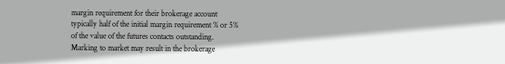margin requirement for their brokerage account
typically half of the initial margin requirement % or 5%
of the value of the futures contacts outstanding.
Marking to market may result in the brokerage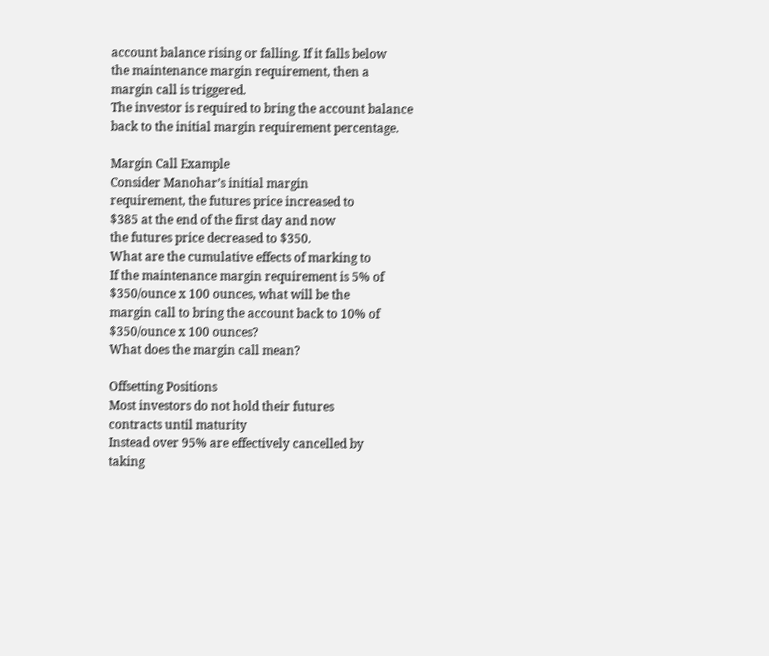account balance rising or falling. If it falls below
the maintenance margin requirement, then a
margin call is triggered.
The investor is required to bring the account balance
back to the initial margin requirement percentage.

Margin Call Example
Consider Manohar’s initial margin
requirement, the futures price increased to
$385 at the end of the first day and now
the futures price decreased to $350.
What are the cumulative effects of marking to
If the maintenance margin requirement is 5% of
$350/ounce x 100 ounces, what will be the
margin call to bring the account back to 10% of
$350/ounce x 100 ounces?
What does the margin call mean?

Offsetting Positions
Most investors do not hold their futures
contracts until maturity
Instead over 95% are effectively cancelled by
taking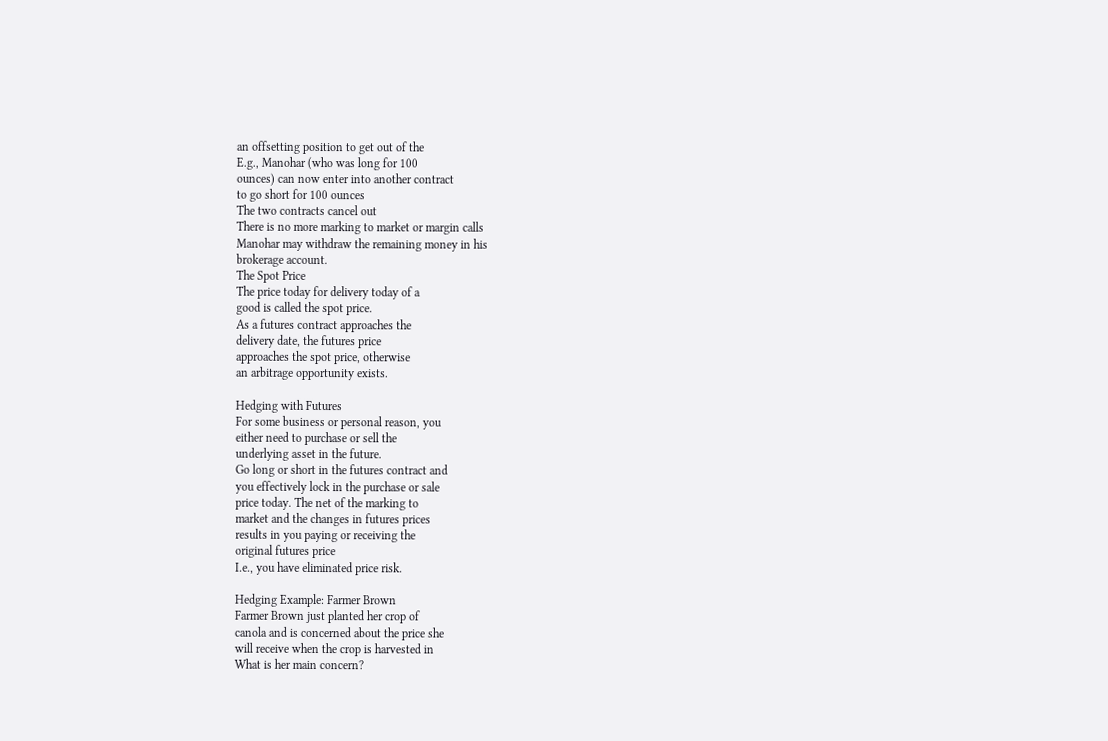an offsetting position to get out of the
E.g., Manohar (who was long for 100
ounces) can now enter into another contract
to go short for 100 ounces
The two contracts cancel out
There is no more marking to market or margin calls
Manohar may withdraw the remaining money in his
brokerage account.
The Spot Price
The price today for delivery today of a
good is called the spot price.
As a futures contract approaches the
delivery date, the futures price
approaches the spot price, otherwise
an arbitrage opportunity exists.

Hedging with Futures
For some business or personal reason, you
either need to purchase or sell the
underlying asset in the future.
Go long or short in the futures contract and
you effectively lock in the purchase or sale
price today. The net of the marking to
market and the changes in futures prices
results in you paying or receiving the
original futures price
I.e., you have eliminated price risk.

Hedging Example: Farmer Brown
Farmer Brown just planted her crop of
canola and is concerned about the price she
will receive when the crop is harvested in
What is her main concern?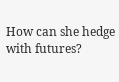How can she hedge with futures?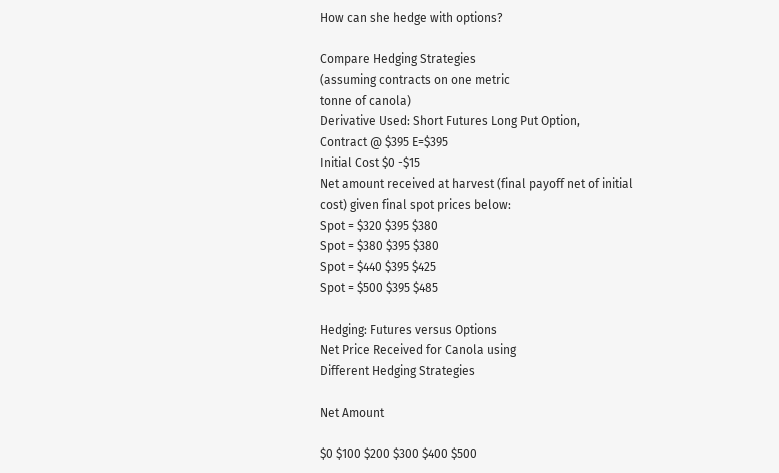How can she hedge with options?

Compare Hedging Strategies
(assuming contracts on one metric
tonne of canola)
Derivative Used: Short Futures Long Put Option,
Contract @ $395 E=$395
Initial Cost $0 -$15
Net amount received at harvest (final payoff net of initial
cost) given final spot prices below:
Spot = $320 $395 $380
Spot = $380 $395 $380
Spot = $440 $395 $425
Spot = $500 $395 $485

Hedging: Futures versus Options
Net Price Received for Canola using
Different Hedging Strategies

Net Amount

$0 $100 $200 $300 $400 $500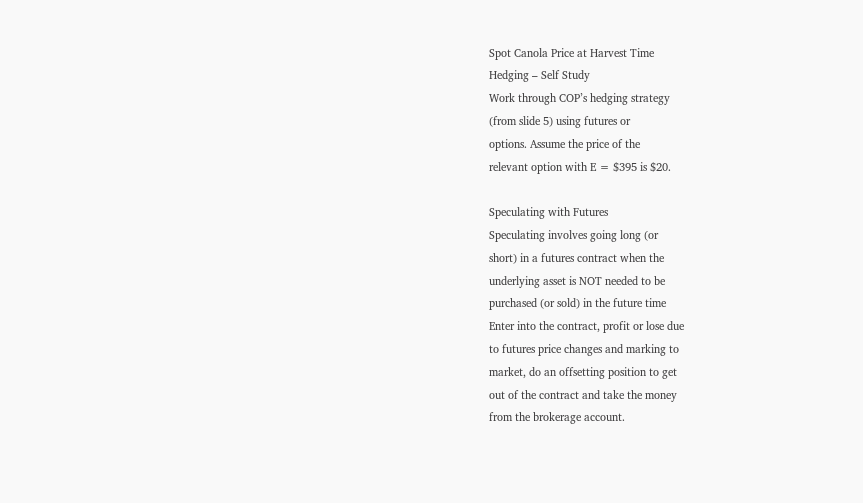Spot Canola Price at Harvest Time
Hedging – Self Study
Work through COP’s hedging strategy
(from slide 5) using futures or
options. Assume the price of the
relevant option with E = $395 is $20.

Speculating with Futures
Speculating involves going long (or
short) in a futures contract when the
underlying asset is NOT needed to be
purchased (or sold) in the future time
Enter into the contract, profit or lose due
to futures price changes and marking to
market, do an offsetting position to get
out of the contract and take the money
from the brokerage account.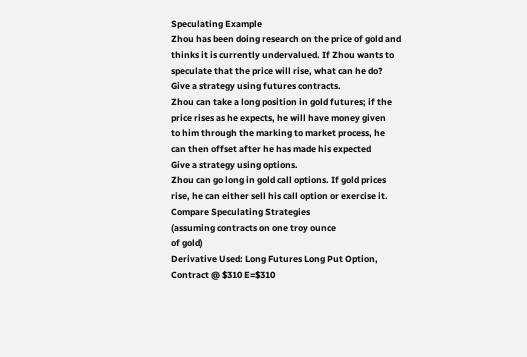Speculating Example
Zhou has been doing research on the price of gold and
thinks it is currently undervalued. If Zhou wants to
speculate that the price will rise, what can he do?
Give a strategy using futures contracts.
Zhou can take a long position in gold futures; if the
price rises as he expects, he will have money given
to him through the marking to market process, he
can then offset after he has made his expected
Give a strategy using options.
Zhou can go long in gold call options. If gold prices
rise, he can either sell his call option or exercise it.
Compare Speculating Strategies
(assuming contracts on one troy ounce
of gold)
Derivative Used: Long Futures Long Put Option,
Contract @ $310 E=$310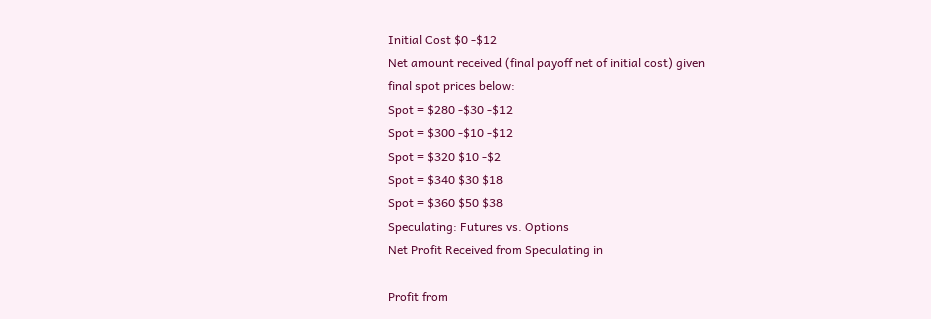Initial Cost $0 -$12
Net amount received (final payoff net of initial cost) given
final spot prices below:
Spot = $280 -$30 -$12
Spot = $300 -$10 -$12
Spot = $320 $10 -$2
Spot = $340 $30 $18
Spot = $360 $50 $38
Speculating: Futures vs. Options
Net Profit Received from Speculating in

Profit from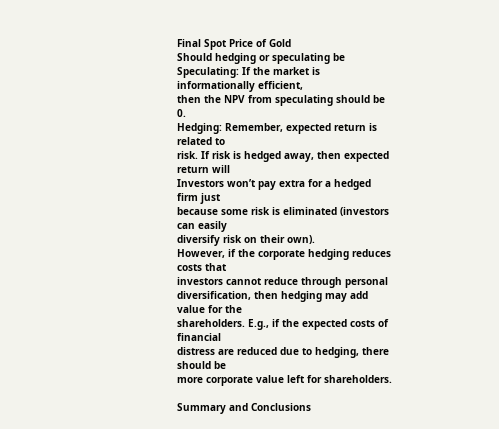Final Spot Price of Gold
Should hedging or speculating be
Speculating: If the market is informationally efficient,
then the NPV from speculating should be 0.
Hedging: Remember, expected return is related to
risk. If risk is hedged away, then expected return will
Investors won’t pay extra for a hedged firm just
because some risk is eliminated (investors can easily
diversify risk on their own).
However, if the corporate hedging reduces costs that
investors cannot reduce through personal
diversification, then hedging may add value for the
shareholders. E.g., if the expected costs of financial
distress are reduced due to hedging, there should be
more corporate value left for shareholders.

Summary and Conclusions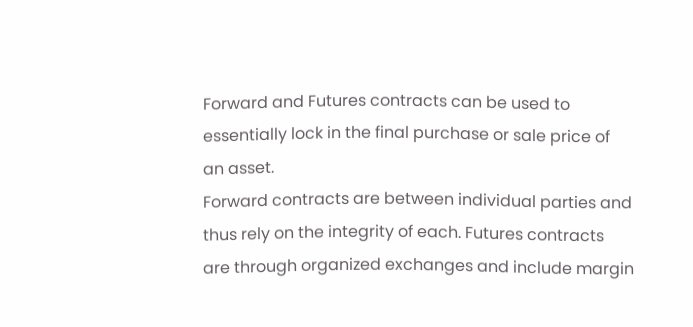Forward and Futures contracts can be used to
essentially lock in the final purchase or sale price of
an asset.
Forward contracts are between individual parties and
thus rely on the integrity of each. Futures contracts
are through organized exchanges and include margin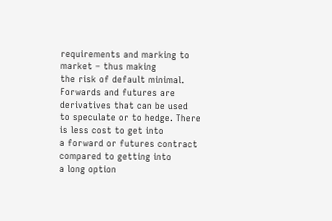requirements and marking to market – thus making
the risk of default minimal.
Forwards and futures are derivatives that can be used
to speculate or to hedge. There is less cost to get into
a forward or futures contract compared to getting into
a long option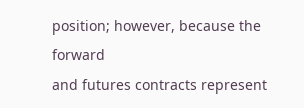position; however, because the forward
and futures contracts represent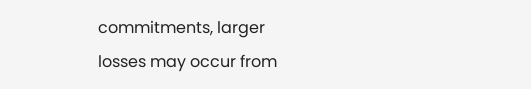commitments, larger
losses may occur from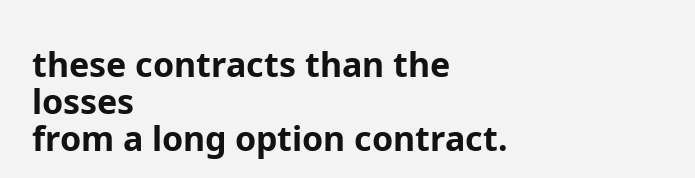these contracts than the losses
from a long option contract.